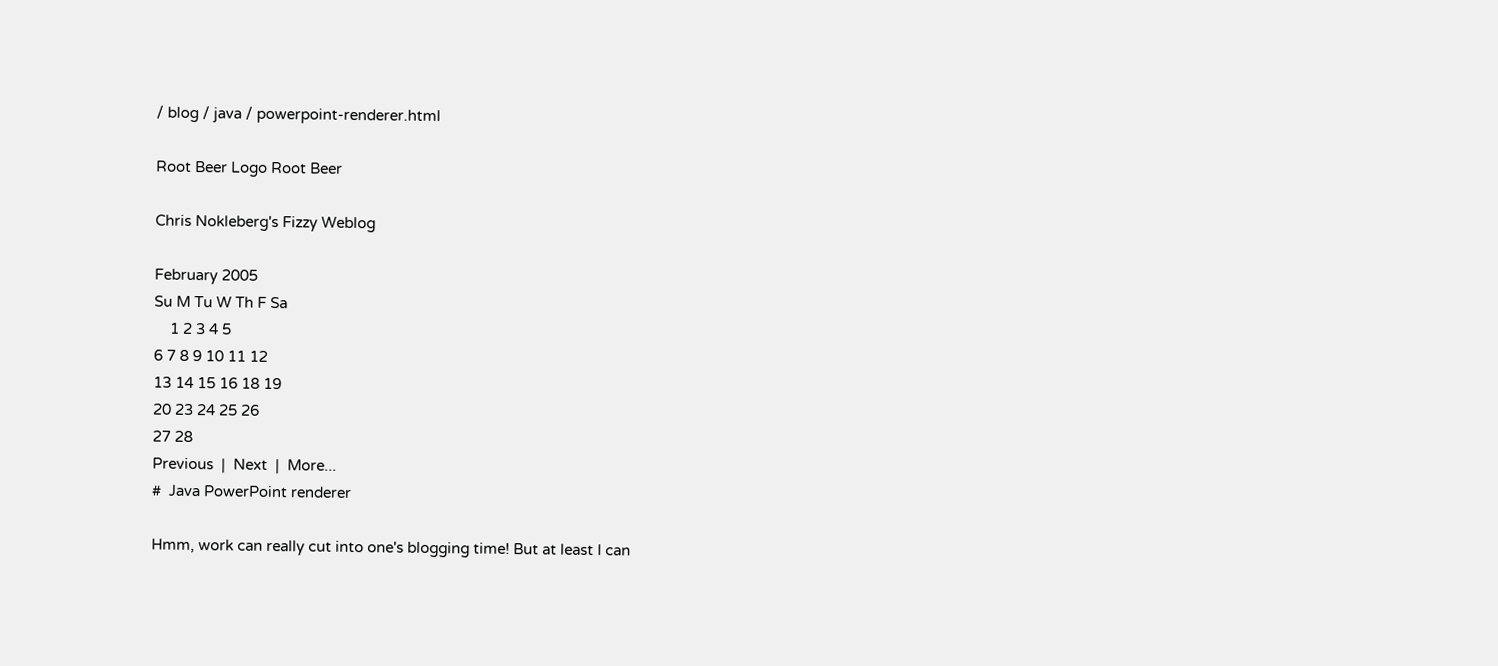/ blog / java / powerpoint-renderer.html

Root Beer Logo Root Beer

Chris Nokleberg's Fizzy Weblog

February 2005
Su M Tu W Th F Sa
    1 2 3 4 5
6 7 8 9 10 11 12
13 14 15 16 18 19
20 23 24 25 26
27 28
Previous  |  Next  |  More...
#  Java PowerPoint renderer

Hmm, work can really cut into one's blogging time! But at least I can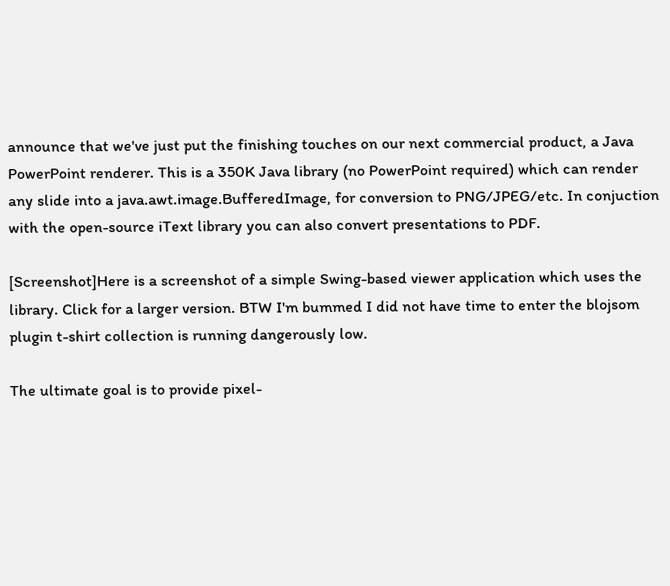announce that we've just put the finishing touches on our next commercial product, a Java PowerPoint renderer. This is a 350K Java library (no PowerPoint required) which can render any slide into a java.awt.image.BufferedImage, for conversion to PNG/JPEG/etc. In conjuction with the open-source iText library you can also convert presentations to PDF.

[Screenshot]Here is a screenshot of a simple Swing-based viewer application which uses the library. Click for a larger version. BTW I'm bummed I did not have time to enter the blojsom plugin t-shirt collection is running dangerously low.

The ultimate goal is to provide pixel-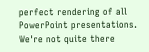perfect rendering of all PowerPoint presentations. We're not quite there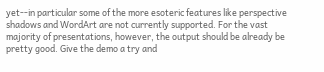yet--in particular some of the more esoteric features like perspective shadows and WordArt are not currently supported. For the vast majority of presentations, however, the output should be already be pretty good. Give the demo a try and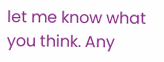let me know what you think. Any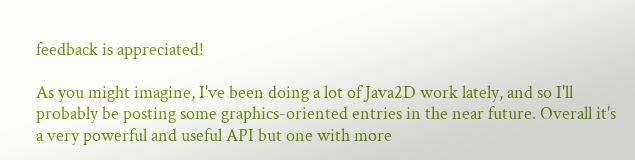feedback is appreciated!

As you might imagine, I've been doing a lot of Java2D work lately, and so I'll probably be posting some graphics-oriented entries in the near future. Overall it's a very powerful and useful API but one with more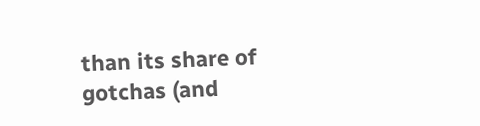than its share of gotchas (and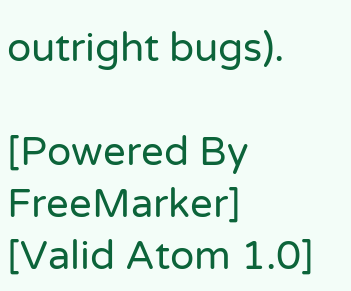outright bugs).

[Powered By FreeMarker]  [Valid Atom 1.0]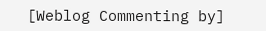[Weblog Commenting by]